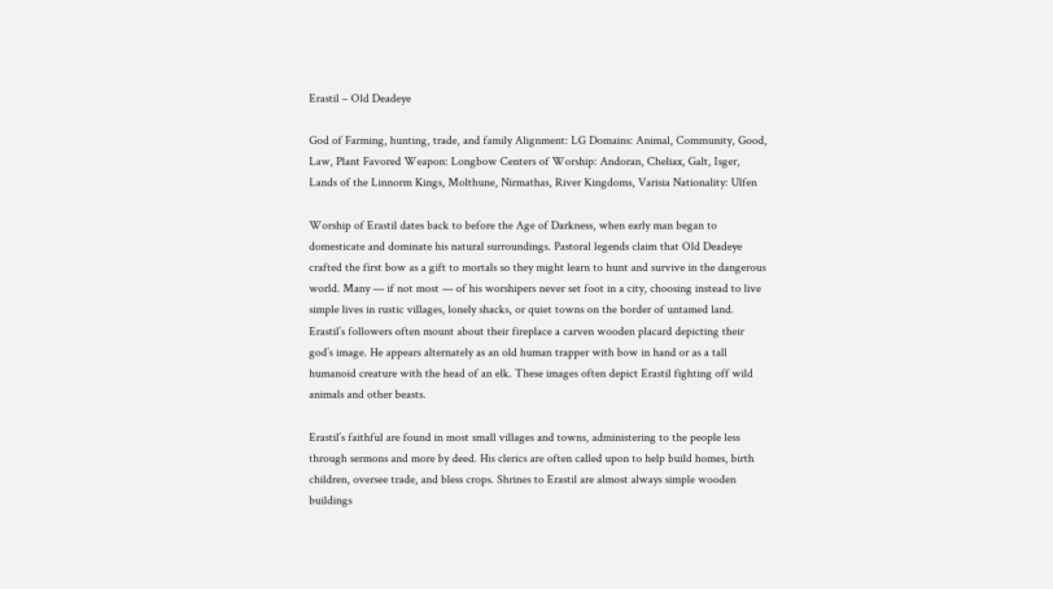Erastil – Old Deadeye

God of Farming, hunting, trade, and family Alignment: LG Domains: Animal, Community, Good, Law, Plant Favored Weapon: Longbow Centers of Worship: Andoran, Cheliax, Galt, Isger, Lands of the Linnorm Kings, Molthune, Nirmathas, River Kingdoms, Varisia Nationality: Ulfen

Worship of Erastil dates back to before the Age of Darkness, when early man began to domesticate and dominate his natural surroundings. Pastoral legends claim that Old Deadeye crafted the first bow as a gift to mortals so they might learn to hunt and survive in the dangerous world. Many — if not most — of his worshipers never set foot in a city, choosing instead to live simple lives in rustic villages, lonely shacks, or quiet towns on the border of untamed land. Erastil’s followers often mount about their fireplace a carven wooden placard depicting their god’s image. He appears alternately as an old human trapper with bow in hand or as a tall humanoid creature with the head of an elk. These images often depict Erastil fighting off wild animals and other beasts.

Erastil’s faithful are found in most small villages and towns, administering to the people less through sermons and more by deed. His clerics are often called upon to help build homes, birth children, oversee trade, and bless crops. Shrines to Erastil are almost always simple wooden buildings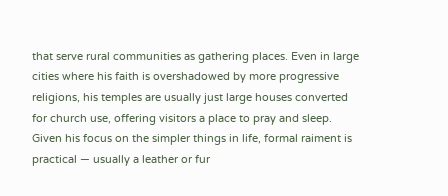that serve rural communities as gathering places. Even in large cities where his faith is overshadowed by more progressive religions, his temples are usually just large houses converted for church use, offering visitors a place to pray and sleep. Given his focus on the simpler things in life, formal raiment is practical — usually a leather or fur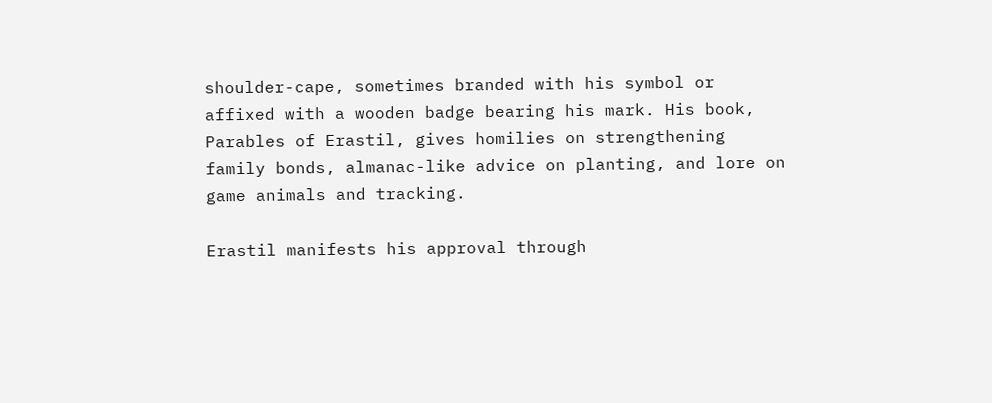shoulder-cape, sometimes branded with his symbol or affixed with a wooden badge bearing his mark. His book, Parables of Erastil, gives homilies on strengthening family bonds, almanac-like advice on planting, and lore on game animals and tracking.

Erastil manifests his approval through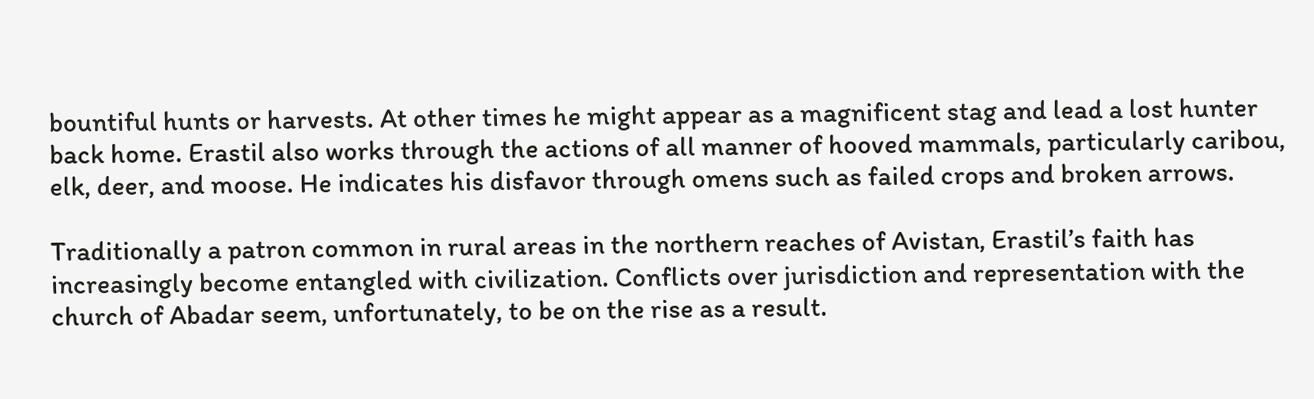bountiful hunts or harvests. At other times he might appear as a magnificent stag and lead a lost hunter back home. Erastil also works through the actions of all manner of hooved mammals, particularly caribou, elk, deer, and moose. He indicates his disfavor through omens such as failed crops and broken arrows.

Traditionally a patron common in rural areas in the northern reaches of Avistan, Erastil’s faith has increasingly become entangled with civilization. Conflicts over jurisdiction and representation with the church of Abadar seem, unfortunately, to be on the rise as a result.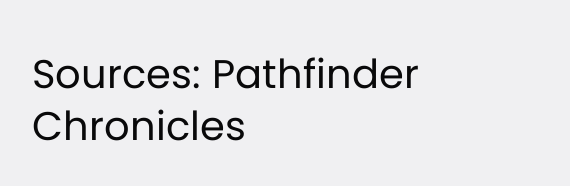Sources: Pathfinder Chronicles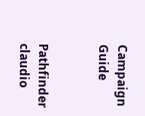Campaign Guide


Pathfinder claudio